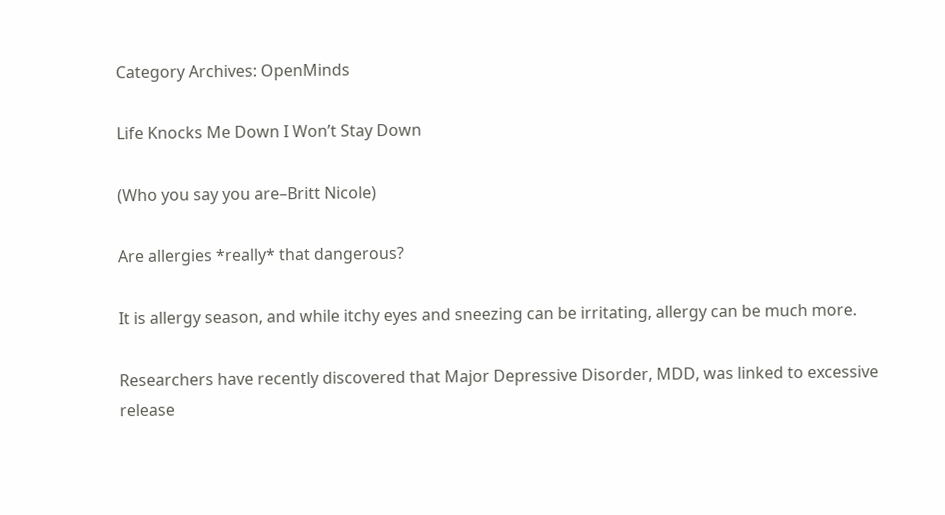Category Archives: OpenMinds

Life Knocks Me Down I Won’t Stay Down

(Who you say you are–Britt Nicole)

Are allergies *really* that dangerous?

It is allergy season, and while itchy eyes and sneezing can be irritating, allergy can be much more.

Researchers have recently discovered that Major Depressive Disorder, MDD, was linked to excessive release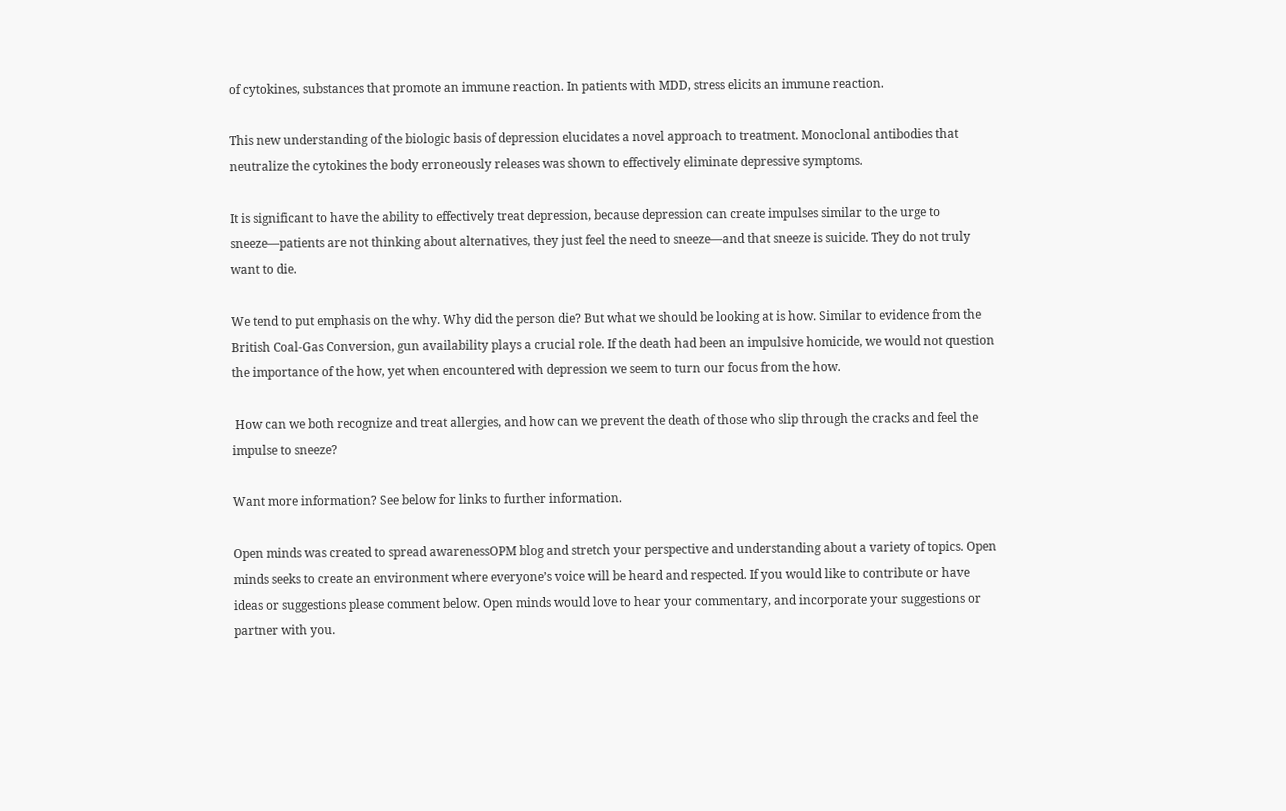of cytokines, substances that promote an immune reaction. In patients with MDD, stress elicits an immune reaction.

This new understanding of the biologic basis of depression elucidates a novel approach to treatment. Monoclonal antibodies that neutralize the cytokines the body erroneously releases was shown to effectively eliminate depressive symptoms.

It is significant to have the ability to effectively treat depression, because depression can create impulses similar to the urge to sneeze—patients are not thinking about alternatives, they just feel the need to sneeze—and that sneeze is suicide. They do not truly want to die.

We tend to put emphasis on the why. Why did the person die? But what we should be looking at is how. Similar to evidence from the British Coal-Gas Conversion, gun availability plays a crucial role. If the death had been an impulsive homicide, we would not question the importance of the how, yet when encountered with depression we seem to turn our focus from the how.

 How can we both recognize and treat allergies, and how can we prevent the death of those who slip through the cracks and feel the impulse to sneeze?

Want more information? See below for links to further information.

Open minds was created to spread awarenessOPM blog and stretch your perspective and understanding about a variety of topics. Open minds seeks to create an environment where everyone’s voice will be heard and respected. If you would like to contribute or have ideas or suggestions please comment below. Open minds would love to hear your commentary, and incorporate your suggestions or partner with you.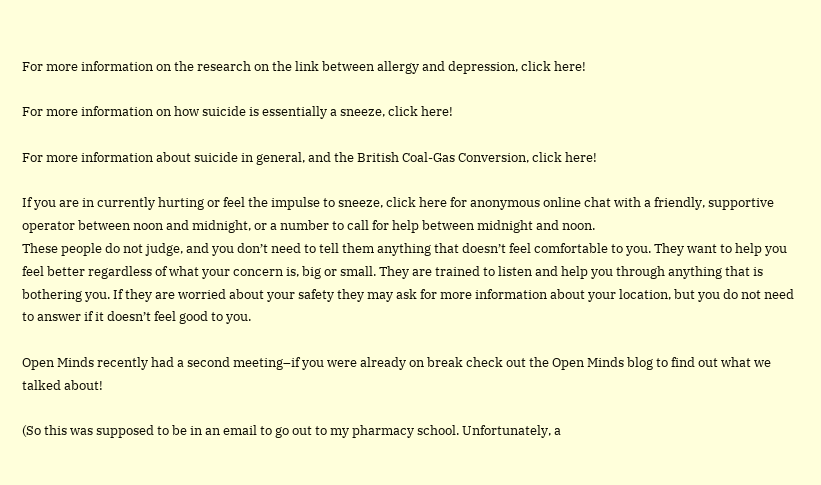For more information on the research on the link between allergy and depression, click here!

For more information on how suicide is essentially a sneeze, click here!

For more information about suicide in general, and the British Coal-Gas Conversion, click here!

If you are in currently hurting or feel the impulse to sneeze, click here for anonymous online chat with a friendly, supportive operator between noon and midnight, or a number to call for help between midnight and noon.
These people do not judge, and you don’t need to tell them anything that doesn’t feel comfortable to you. They want to help you feel better regardless of what your concern is, big or small. They are trained to listen and help you through anything that is bothering you. If they are worried about your safety they may ask for more information about your location, but you do not need to answer if it doesn’t feel good to you.

Open Minds recently had a second meeting–if you were already on break check out the Open Minds blog to find out what we talked about!

(So this was supposed to be in an email to go out to my pharmacy school. Unfortunately, a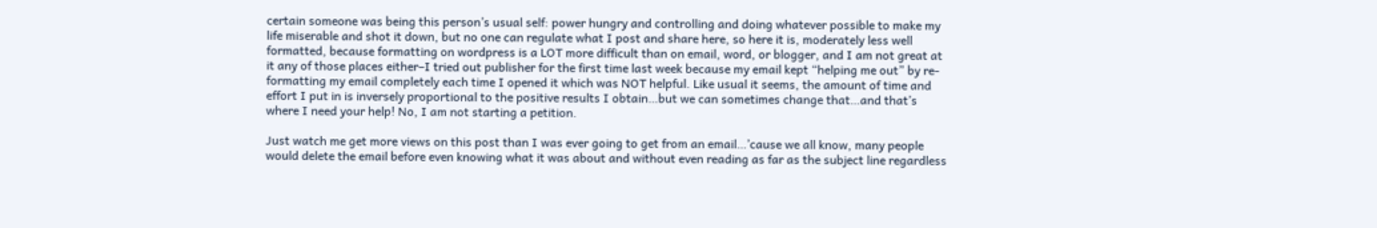certain someone was being this person’s usual self: power hungry and controlling and doing whatever possible to make my life miserable and shot it down, but no one can regulate what I post and share here, so here it is, moderately less well formatted, because formatting on wordpress is a LOT more difficult than on email, word, or blogger, and I am not great at it any of those places either–I tried out publisher for the first time last week because my email kept “helping me out” by re-formatting my email completely each time I opened it which was NOT helpful. Like usual it seems, the amount of time and effort I put in is inversely proportional to the positive results I obtain…but we can sometimes change that…and that’s where I need your help! No, I am not starting a petition.

Just watch me get more views on this post than I was ever going to get from an email…’cause we all know, many people would delete the email before even knowing what it was about and without even reading as far as the subject line regardless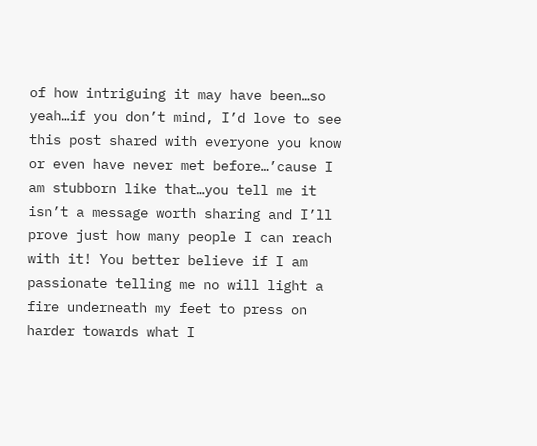of how intriguing it may have been…so yeah…if you don’t mind, I’d love to see this post shared with everyone you know or even have never met before…’cause I am stubborn like that…you tell me it isn’t a message worth sharing and I’ll prove just how many people I can reach with it! You better believe if I am passionate telling me no will light a fire underneath my feet to press on harder towards what I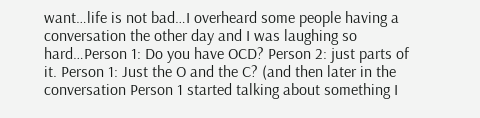want…life is not bad…I overheard some people having a conversation the other day and I was laughing so hard…Person 1: Do you have OCD? Person 2: just parts of it. Person 1: Just the O and the C? (and then later in the conversation Person 1 started talking about something I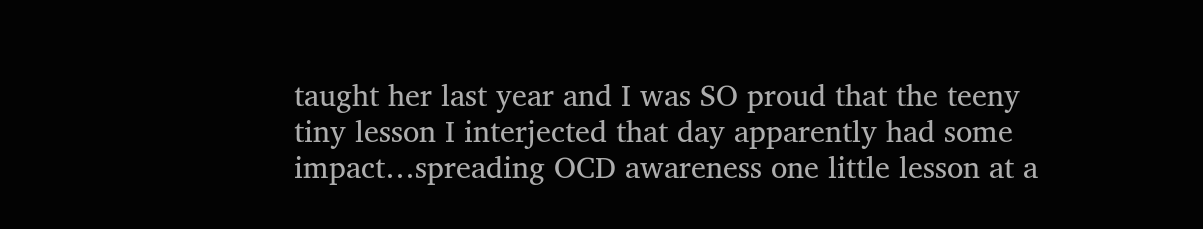taught her last year and I was SO proud that the teeny tiny lesson I interjected that day apparently had some impact…spreading OCD awareness one little lesson at a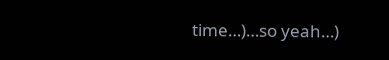time…)…so yeah…)